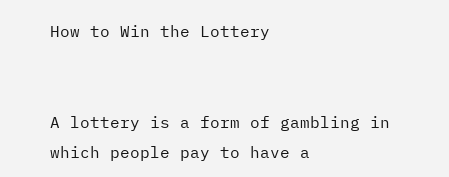How to Win the Lottery


A lottery is a form of gambling in which people pay to have a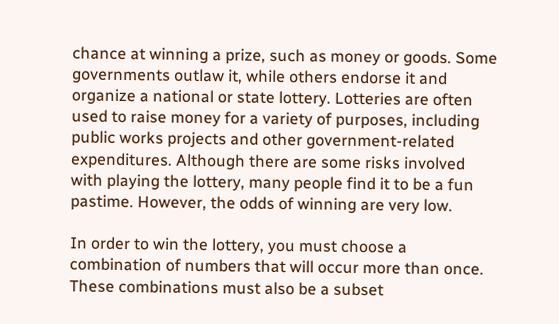chance at winning a prize, such as money or goods. Some governments outlaw it, while others endorse it and organize a national or state lottery. Lotteries are often used to raise money for a variety of purposes, including public works projects and other government-related expenditures. Although there are some risks involved with playing the lottery, many people find it to be a fun pastime. However, the odds of winning are very low.

In order to win the lottery, you must choose a combination of numbers that will occur more than once. These combinations must also be a subset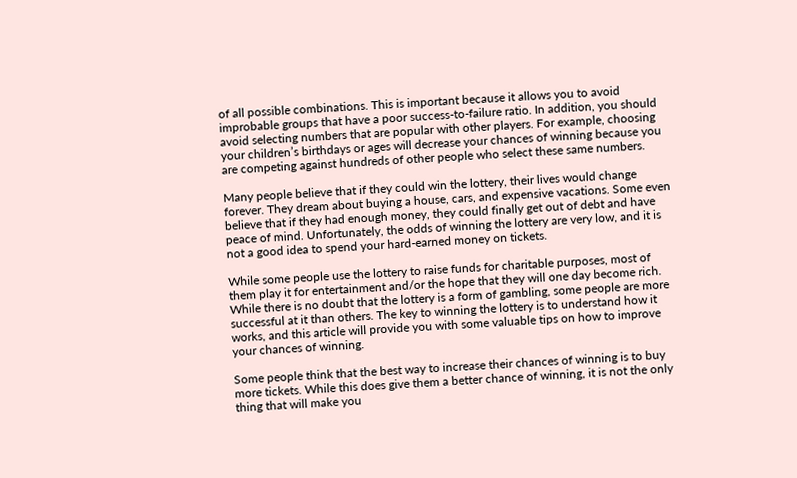of all possible combinations. This is important because it allows you to avoid improbable groups that have a poor success-to-failure ratio. In addition, you should avoid selecting numbers that are popular with other players. For example, choosing your children’s birthdays or ages will decrease your chances of winning because you are competing against hundreds of other people who select these same numbers.

Many people believe that if they could win the lottery, their lives would change forever. They dream about buying a house, cars, and expensive vacations. Some even believe that if they had enough money, they could finally get out of debt and have peace of mind. Unfortunately, the odds of winning the lottery are very low, and it is not a good idea to spend your hard-earned money on tickets.

While some people use the lottery to raise funds for charitable purposes, most of them play it for entertainment and/or the hope that they will one day become rich. While there is no doubt that the lottery is a form of gambling, some people are more successful at it than others. The key to winning the lottery is to understand how it works, and this article will provide you with some valuable tips on how to improve your chances of winning.

Some people think that the best way to increase their chances of winning is to buy more tickets. While this does give them a better chance of winning, it is not the only thing that will make you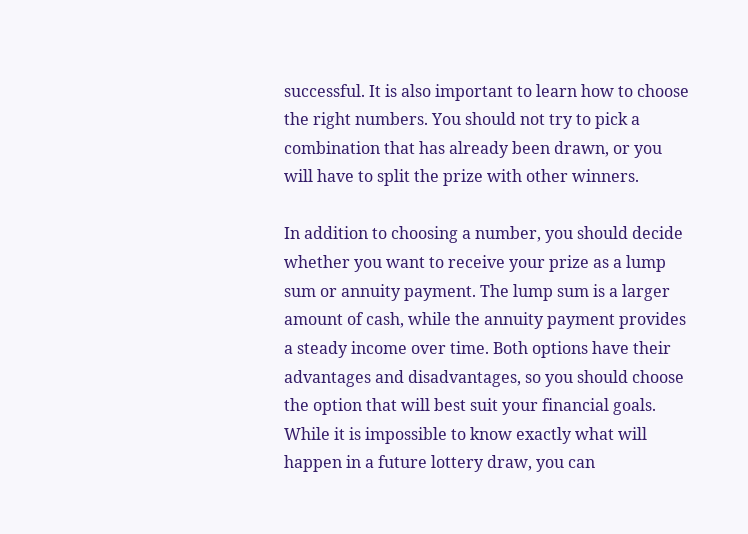successful. It is also important to learn how to choose the right numbers. You should not try to pick a combination that has already been drawn, or you will have to split the prize with other winners.

In addition to choosing a number, you should decide whether you want to receive your prize as a lump sum or annuity payment. The lump sum is a larger amount of cash, while the annuity payment provides a steady income over time. Both options have their advantages and disadvantages, so you should choose the option that will best suit your financial goals. While it is impossible to know exactly what will happen in a future lottery draw, you can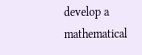develop a mathematical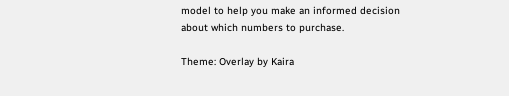model to help you make an informed decision about which numbers to purchase.

Theme: Overlay by Kaira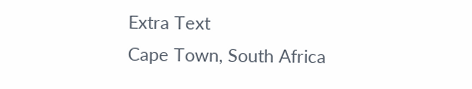Extra Text
Cape Town, South Africa